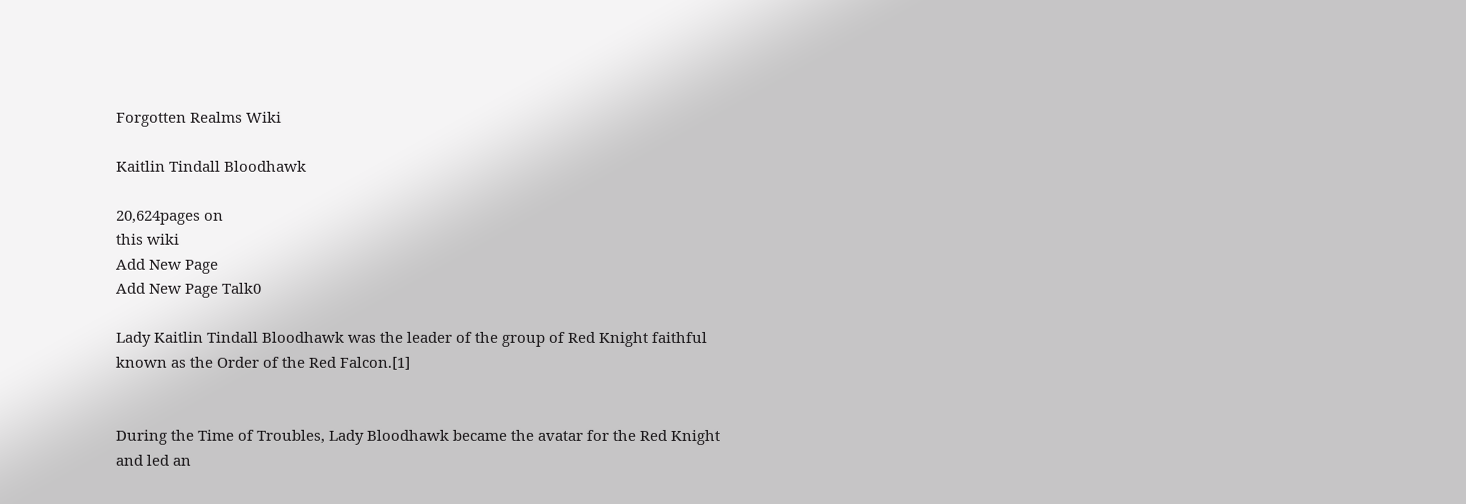Forgotten Realms Wiki

Kaitlin Tindall Bloodhawk

20,624pages on
this wiki
Add New Page
Add New Page Talk0

Lady Kaitlin Tindall Bloodhawk was the leader of the group of Red Knight faithful known as the Order of the Red Falcon.[1]


During the Time of Troubles, Lady Bloodhawk became the avatar for the Red Knight and led an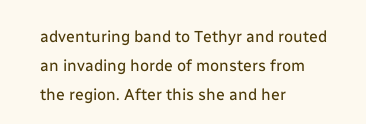adventuring band to Tethyr and routed an invading horde of monsters from the region. After this she and her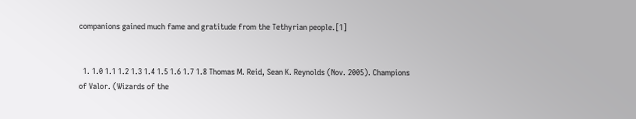companions gained much fame and gratitude from the Tethyrian people.[1]


  1. 1.0 1.1 1.2 1.3 1.4 1.5 1.6 1.7 1.8 Thomas M. Reid, Sean K. Reynolds (Nov. 2005). Champions of Valor. (Wizards of the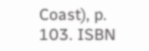Coast), p. 103. ISBN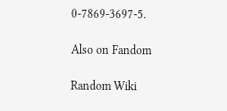0-7869-3697-5.

Also on Fandom

Random Wiki